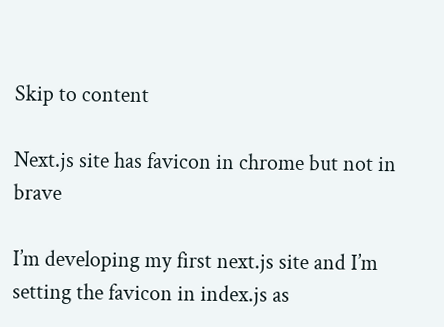Skip to content

Next.js site has favicon in chrome but not in brave

I’m developing my first next.js site and I’m setting the favicon in index.js as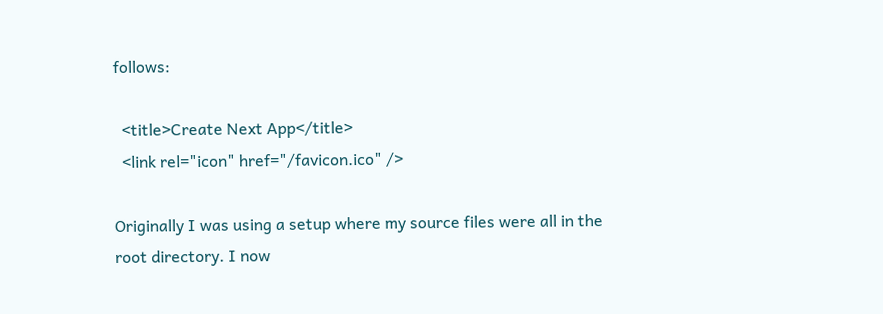follows:

  <title>Create Next App</title>
  <link rel="icon" href="/favicon.ico" />

Originally I was using a setup where my source files were all in the root directory. I now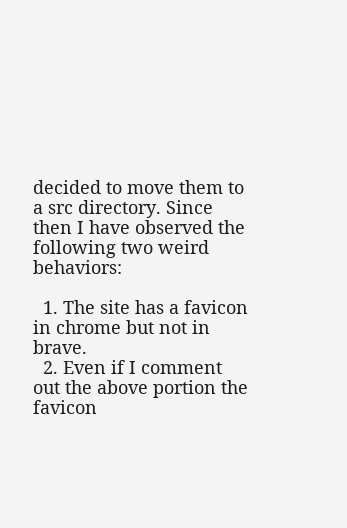decided to move them to a src directory. Since then I have observed the following two weird behaviors:

  1. The site has a favicon in chrome but not in brave.
  2. Even if I comment out the above portion the favicon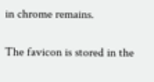in chrome remains.

The favicon is stored in the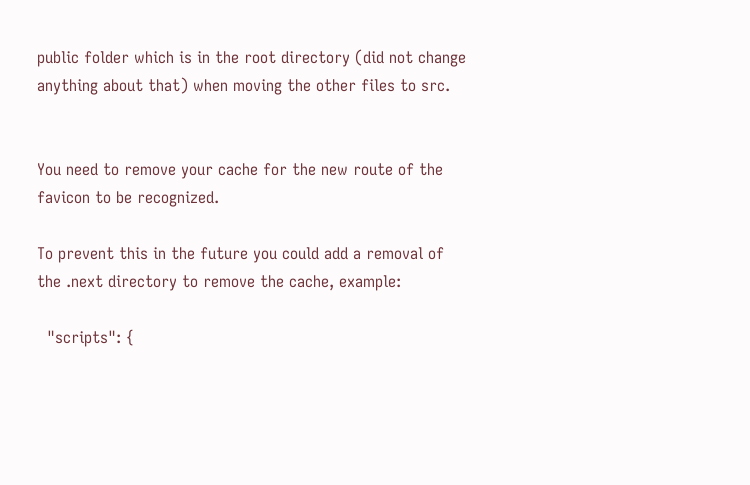public folder which is in the root directory (did not change anything about that) when moving the other files to src.


You need to remove your cache for the new route of the favicon to be recognized.

To prevent this in the future you could add a removal of the .next directory to remove the cache, example:

  "scripts": {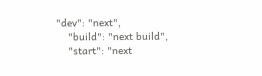"dev": "next",
    "build": "next build",
    "start": "next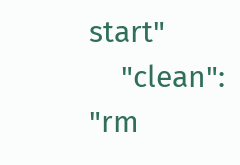start"
    "clean": "rm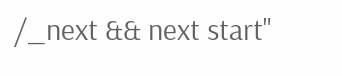/_next && next start"